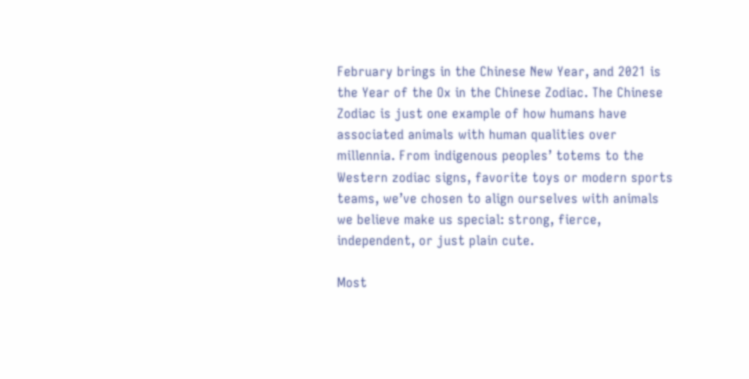February brings in the Chinese New Year, and 2021 is the Year of the Ox in the Chinese Zodiac. The Chinese Zodiac is just one example of how humans have associated animals with human qualities over millennia. From indigenous peoples’ totems to the Western zodiac signs, favorite toys or modern sports teams, we’ve chosen to align ourselves with animals we believe make us special: strong, fierce, independent, or just plain cute.

Most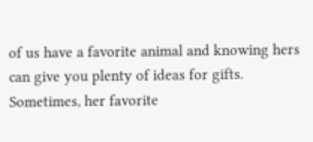of us have a favorite animal and knowing hers can give you plenty of ideas for gifts. Sometimes, her favorite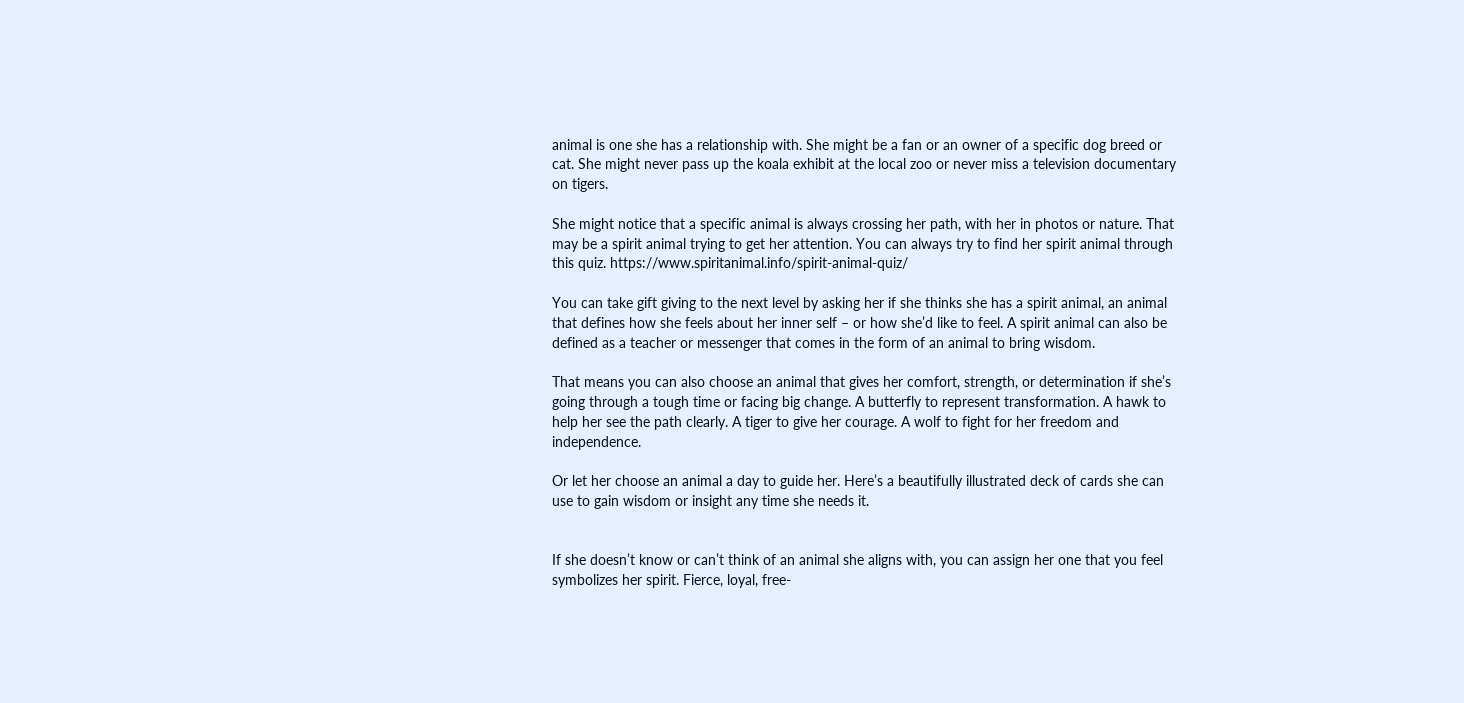animal is one she has a relationship with. She might be a fan or an owner of a specific dog breed or cat. She might never pass up the koala exhibit at the local zoo or never miss a television documentary on tigers.

She might notice that a specific animal is always crossing her path, with her in photos or nature. That may be a spirit animal trying to get her attention. You can always try to find her spirit animal through this quiz. https://www.spiritanimal.info/spirit-animal-quiz/

You can take gift giving to the next level by asking her if she thinks she has a spirit animal, an animal that defines how she feels about her inner self – or how she’d like to feel. A spirit animal can also be defined as a teacher or messenger that comes in the form of an animal to bring wisdom.

That means you can also choose an animal that gives her comfort, strength, or determination if she’s going through a tough time or facing big change. A butterfly to represent transformation. A hawk to help her see the path clearly. A tiger to give her courage. A wolf to fight for her freedom and independence.

Or let her choose an animal a day to guide her. Here’s a beautifully illustrated deck of cards she can use to gain wisdom or insight any time she needs it.


If she doesn’t know or can’t think of an animal she aligns with, you can assign her one that you feel symbolizes her spirit. Fierce, loyal, free-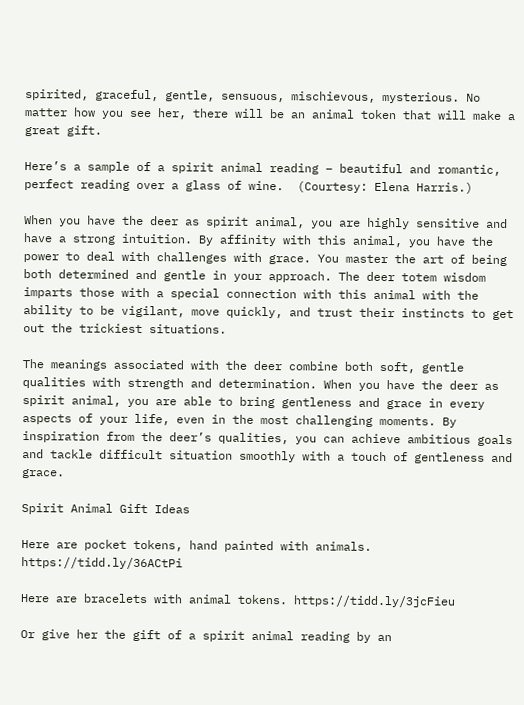spirited, graceful, gentle, sensuous, mischievous, mysterious. No matter how you see her, there will be an animal token that will make a great gift.

Here’s a sample of a spirit animal reading – beautiful and romantic, perfect reading over a glass of wine.  (Courtesy: Elena Harris.)

When you have the deer as spirit animal, you are highly sensitive and have a strong intuition. By affinity with this animal, you have the power to deal with challenges with grace. You master the art of being both determined and gentle in your approach. The deer totem wisdom imparts those with a special connection with this animal with the ability to be vigilant, move quickly, and trust their instincts to get out the trickiest situations.

The meanings associated with the deer combine both soft, gentle qualities with strength and determination. When you have the deer as spirit animal, you are able to bring gentleness and grace in every aspects of your life, even in the most challenging moments. By inspiration from the deer’s qualities, you can achieve ambitious goals and tackle difficult situation smoothly with a touch of gentleness and grace.

Spirit Animal Gift Ideas

Here are pocket tokens, hand painted with animals. https://tidd.ly/36ACtPi

Here are bracelets with animal tokens. https://tidd.ly/3jcFieu

Or give her the gift of a spirit animal reading by an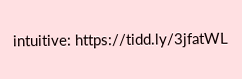intuitive: https://tidd.ly/3jfatWL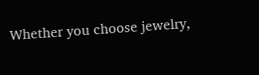Whether you choose jewelry,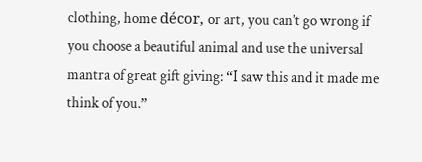clothing, home décor, or art, you can’t go wrong if you choose a beautiful animal and use the universal mantra of great gift giving: “I saw this and it made me think of you.”